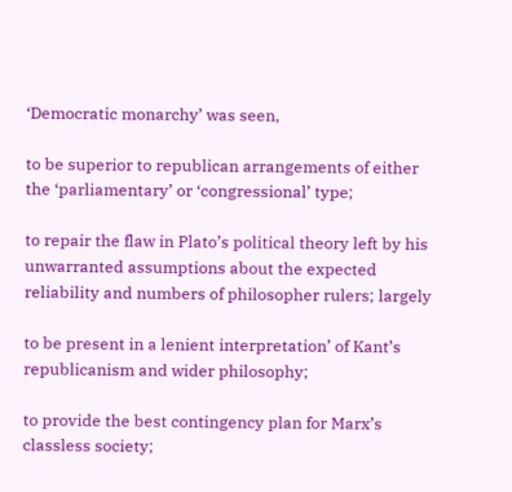‘Democratic monarchy’ was seen,

to be superior to republican arrangements of either the ‘parliamentary’ or ‘congressional’ type;

to repair the flaw in Plato’s political theory left by his unwarranted assumptions about the expected reliability and numbers of philosopher rulers; largely

to be present in a lenient interpretation’ of Kant’s republicanism and wider philosophy;

to provide the best contingency plan for Marx’s classless society;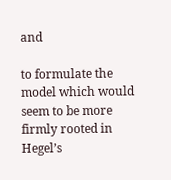and

to formulate the model which would seem to be more firmly rooted in Hegel’s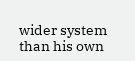wider system than his own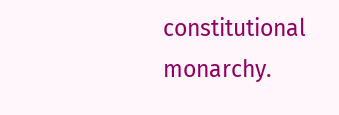constitutional monarchy.